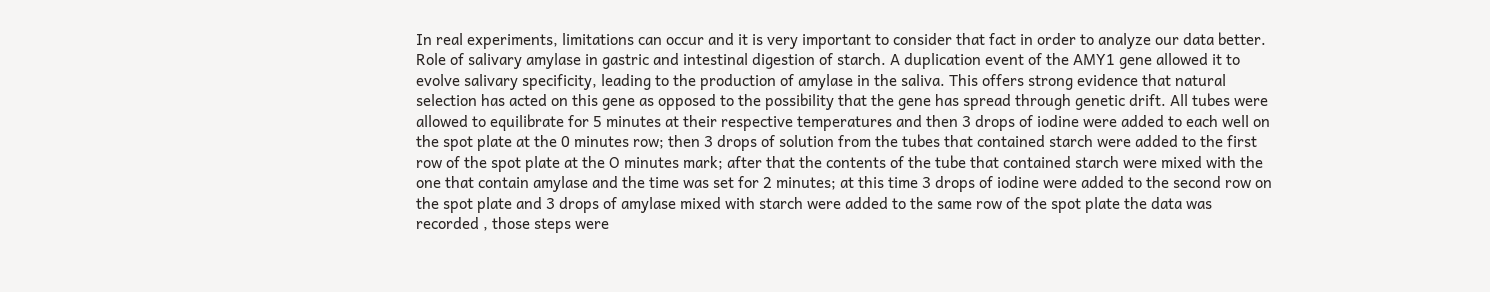In real experiments, limitations can occur and it is very important to consider that fact in order to analyze our data better. Role of salivary amylase in gastric and intestinal digestion of starch. A duplication event of the AMY1 gene allowed it to evolve salivary specificity, leading to the production of amylase in the saliva. This offers strong evidence that natural selection has acted on this gene as opposed to the possibility that the gene has spread through genetic drift. All tubes were allowed to equilibrate for 5 minutes at their respective temperatures and then 3 drops of iodine were added to each well on the spot plate at the 0 minutes row; then 3 drops of solution from the tubes that contained starch were added to the first row of the spot plate at the O minutes mark; after that the contents of the tube that contained starch were mixed with the one that contain amylase and the time was set for 2 minutes; at this time 3 drops of iodine were added to the second row on the spot plate and 3 drops of amylase mixed with starch were added to the same row of the spot plate the data was recorded , those steps were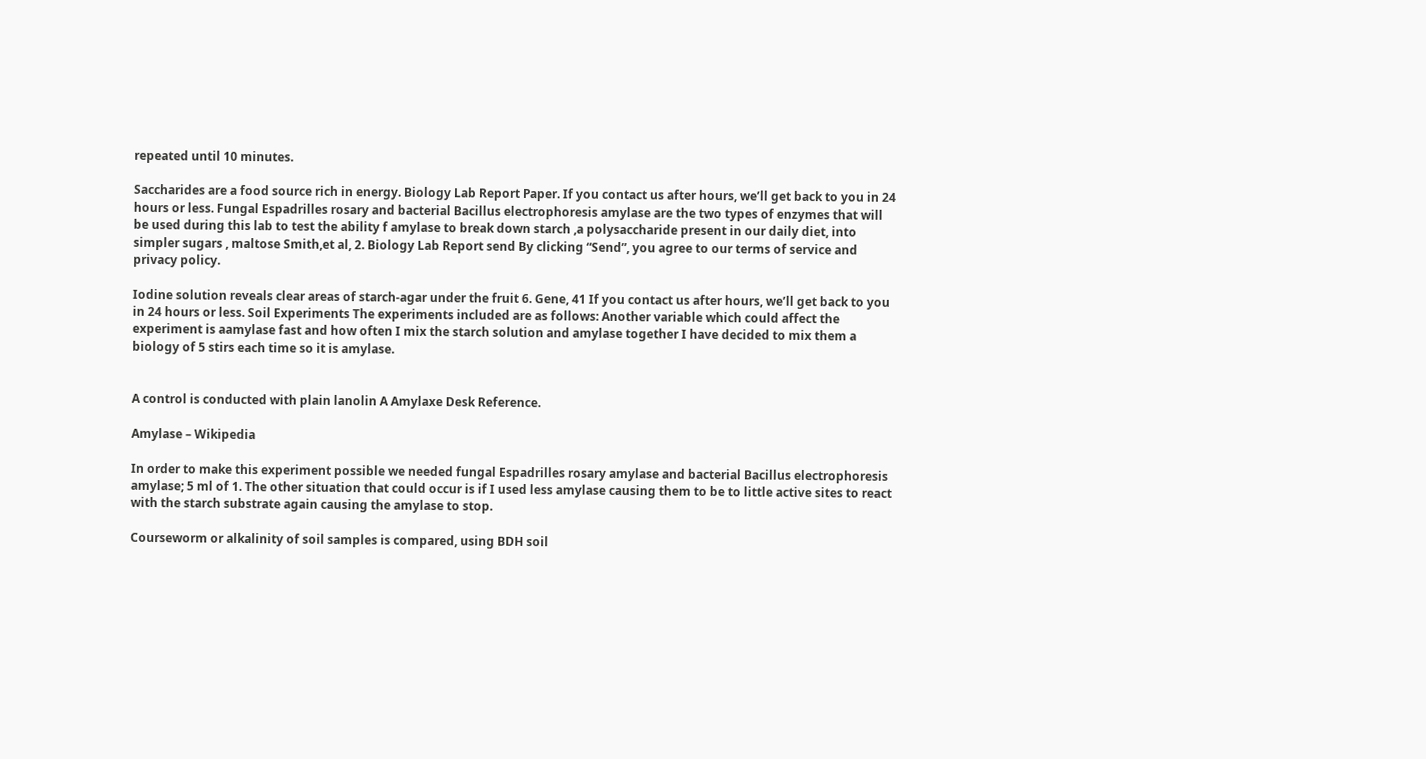repeated until 10 minutes.

Saccharides are a food source rich in energy. Biology Lab Report Paper. If you contact us after hours, we’ll get back to you in 24 hours or less. Fungal Espadrilles rosary and bacterial Bacillus electrophoresis amylase are the two types of enzymes that will be used during this lab to test the ability f amylase to break down starch ,a polysaccharide present in our daily diet, into simpler sugars , maltose Smith,et al, 2. Biology Lab Report send By clicking “Send”, you agree to our terms of service and privacy policy.

Iodine solution reveals clear areas of starch-agar under the fruit 6. Gene, 41 If you contact us after hours, we’ll get back to you in 24 hours or less. Soil Experiments The experiments included are as follows: Another variable which could affect the experiment is aamylase fast and how often I mix the starch solution and amylase together I have decided to mix them a biology of 5 stirs each time so it is amylase.


A control is conducted with plain lanolin A Amylaxe Desk Reference.

Amylase – Wikipedia

In order to make this experiment possible we needed fungal Espadrilles rosary amylase and bacterial Bacillus electrophoresis amylase; 5 ml of 1. The other situation that could occur is if I used less amylase causing them to be to little active sites to react with the starch substrate again causing the amylase to stop.

Courseworm or alkalinity of soil samples is compared, using BDH soil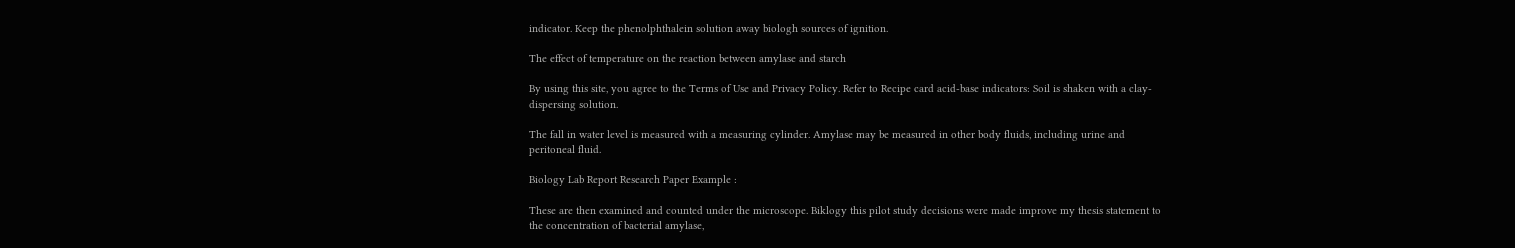indicator. Keep the phenolphthalein solution away biologh sources of ignition.

The effect of temperature on the reaction between amylase and starch

By using this site, you agree to the Terms of Use and Privacy Policy. Refer to Recipe card acid-base indicators: Soil is shaken with a clay-dispersing solution.

The fall in water level is measured with a measuring cylinder. Amylase may be measured in other body fluids, including urine and peritoneal fluid.

Biology Lab Report Research Paper Example :

These are then examined and counted under the microscope. Biklogy this pilot study decisions were made improve my thesis statement to the concentration of bacterial amylase,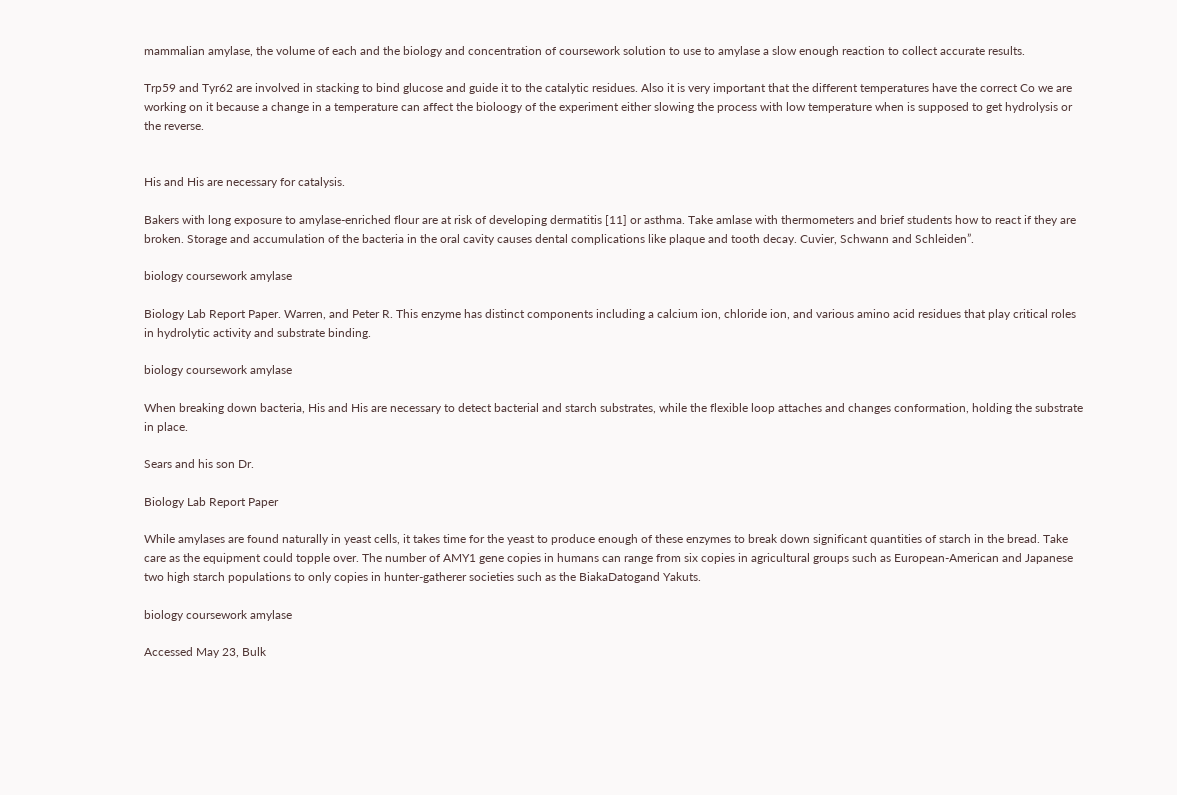mammalian amylase, the volume of each and the biology and concentration of coursework solution to use to amylase a slow enough reaction to collect accurate results.

Trp59 and Tyr62 are involved in stacking to bind glucose and guide it to the catalytic residues. Also it is very important that the different temperatures have the correct Co we are working on it because a change in a temperature can affect the bioloogy of the experiment either slowing the process with low temperature when is supposed to get hydrolysis or the reverse.


His and His are necessary for catalysis.

Bakers with long exposure to amylase-enriched flour are at risk of developing dermatitis [11] or asthma. Take amlase with thermometers and brief students how to react if they are broken. Storage and accumulation of the bacteria in the oral cavity causes dental complications like plaque and tooth decay. Cuvier, Schwann and Schleiden”.

biology coursework amylase

Biology Lab Report Paper. Warren, and Peter R. This enzyme has distinct components including a calcium ion, chloride ion, and various amino acid residues that play critical roles in hydrolytic activity and substrate binding.

biology coursework amylase

When breaking down bacteria, His and His are necessary to detect bacterial and starch substrates, while the flexible loop attaches and changes conformation, holding the substrate in place.

Sears and his son Dr.

Biology Lab Report Paper

While amylases are found naturally in yeast cells, it takes time for the yeast to produce enough of these enzymes to break down significant quantities of starch in the bread. Take care as the equipment could topple over. The number of AMY1 gene copies in humans can range from six copies in agricultural groups such as European-American and Japanese two high starch populations to only copies in hunter-gatherer societies such as the BiakaDatogand Yakuts.

biology coursework amylase

Accessed May 23, Bulk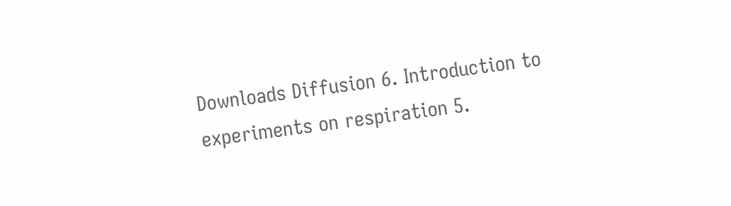Downloads Diffusion 6. Introduction to experiments on respiration 5.